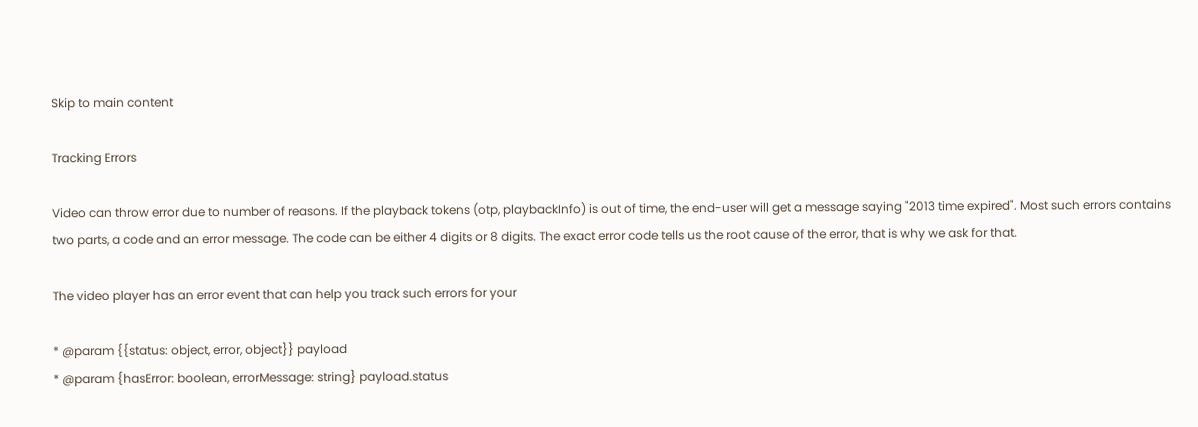Skip to main content

Tracking Errors

Video can throw error due to number of reasons. If the playback tokens (otp, playbackInfo) is out of time, the end-user will get a message saying "2013 time expired". Most such errors contains two parts, a code and an error message. The code can be either 4 digits or 8 digits. The exact error code tells us the root cause of the error, that is why we ask for that.

The video player has an error event that can help you track such errors for your

* @param {{status: object, error, object}} payload
* @param {hasError: boolean, errorMessage: string} payload.status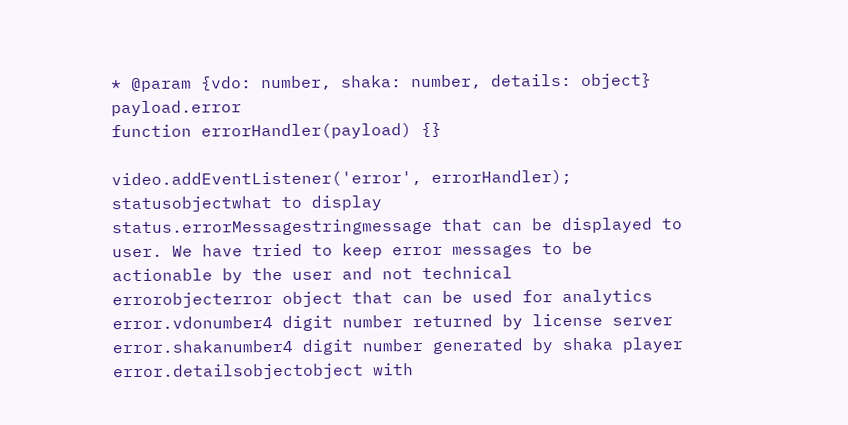* @param {vdo: number, shaka: number, details: object} payload.error
function errorHandler(payload) {}

video.addEventListener('error', errorHandler);
statusobjectwhat to display
status.errorMessagestringmessage that can be displayed to user. We have tried to keep error messages to be actionable by the user and not technical
errorobjecterror object that can be used for analytics
error.vdonumber4 digit number returned by license server
error.shakanumber4 digit number generated by shaka player
error.detailsobjectobject with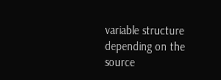variable structure depending on the source